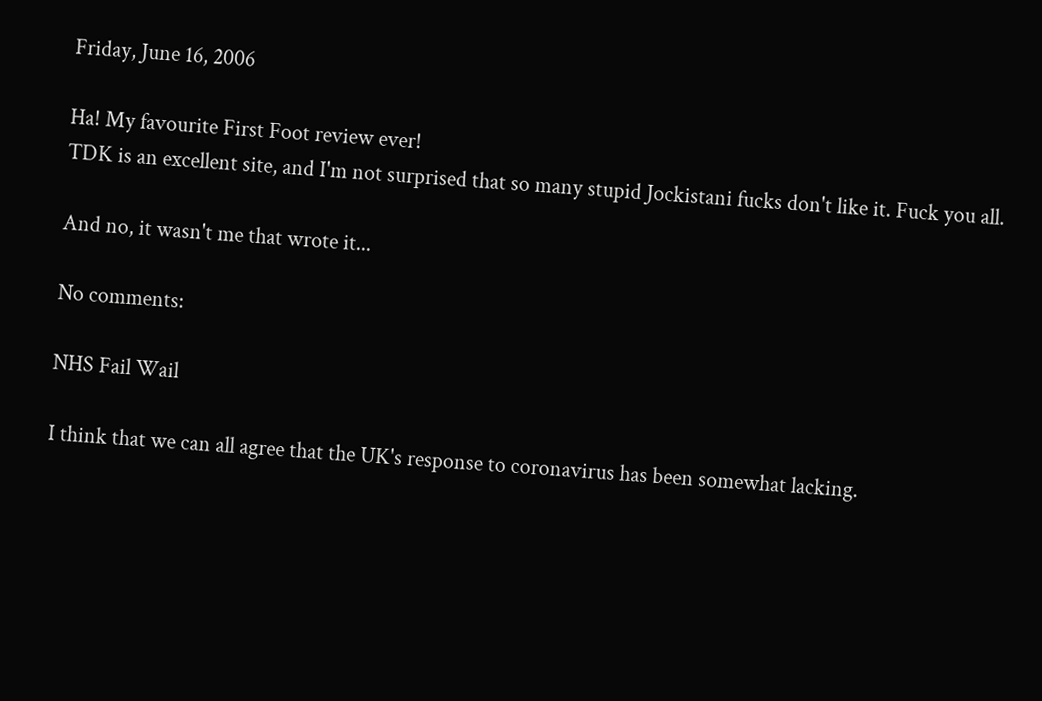Friday, June 16, 2006

Ha! My favourite First Foot review ever!
TDK is an excellent site, and I'm not surprised that so many stupid Jockistani fucks don't like it. Fuck you all.

And no, it wasn't me that wrote it...

No comments:

NHS Fail Wail

I think that we can all agree that the UK's response to coronavirus has been somewhat lacking.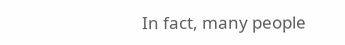In fact, many people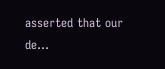asserted that our de...